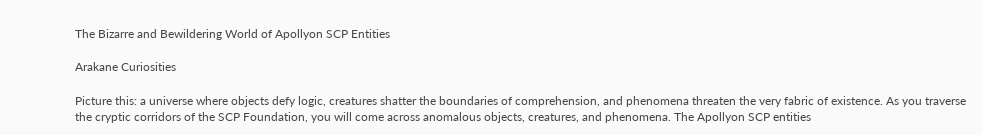The Bizarre and Bewildering World of Apollyon SCP Entities

Arakane Curiosities

Picture this: a universe where objects defy logic, creatures shatter the boundaries of comprehension, and phenomena threaten the very fabric of existence. As you traverse the cryptic corridors of the SCP Foundation, you will come across anomalous objects, creatures, and phenomena. The Apollyon SCP entities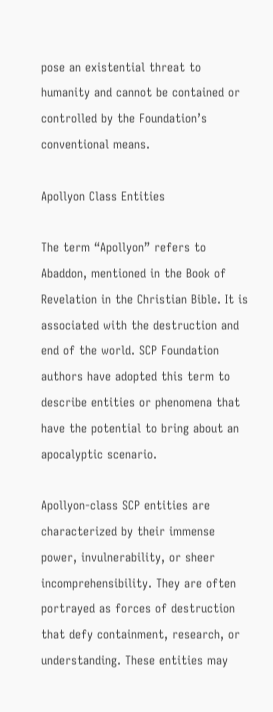pose an existential threat to humanity and cannot be contained or controlled by the Foundation’s conventional means.

Apollyon Class Entities

The term “Apollyon” refers to Abaddon, mentioned in the Book of Revelation in the Christian Bible. It is associated with the destruction and end of the world. SCP Foundation authors have adopted this term to describe entities or phenomena that have the potential to bring about an apocalyptic scenario.

Apollyon-class SCP entities are characterized by their immense power, invulnerability, or sheer incomprehensibility. They are often portrayed as forces of destruction that defy containment, research, or understanding. These entities may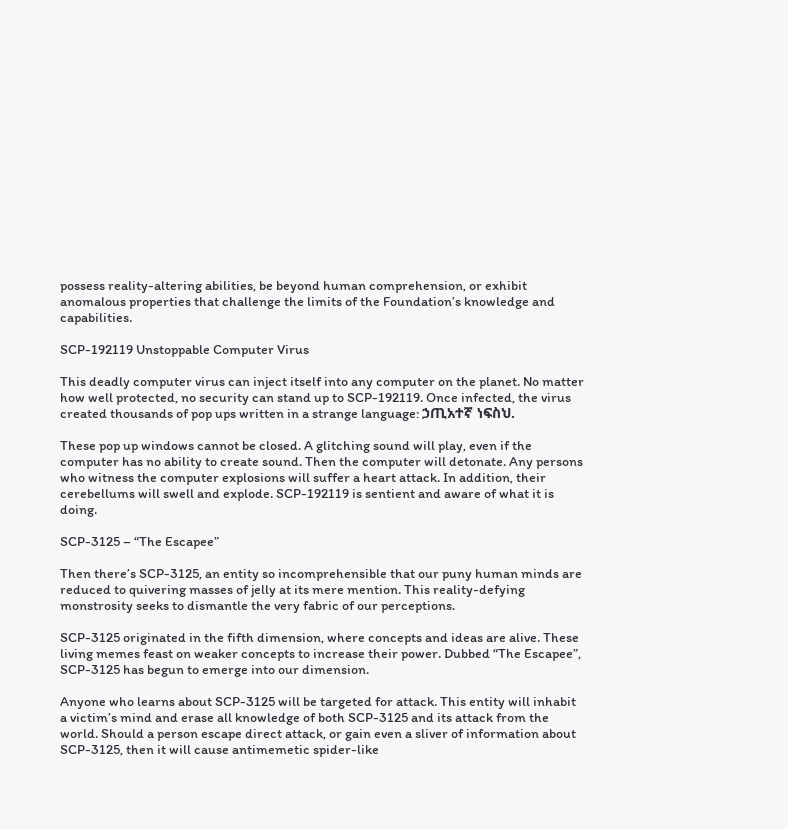possess reality-altering abilities, be beyond human comprehension, or exhibit anomalous properties that challenge the limits of the Foundation’s knowledge and capabilities.

SCP-192119 Unstoppable Computer Virus

This deadly computer virus can inject itself into any computer on the planet. No matter how well protected, no security can stand up to SCP-192119. Once infected, the virus created thousands of pop ups written in a strange language: ኃጢአተኛ ነፍስህ.

These pop up windows cannot be closed. A glitching sound will play, even if the computer has no ability to create sound. Then the computer will detonate. Any persons who witness the computer explosions will suffer a heart attack. In addition, their cerebellums will swell and explode. SCP-192119 is sentient and aware of what it is doing.

SCP-3125 – “The Escapee”

Then there’s SCP-3125, an entity so incomprehensible that our puny human minds are reduced to quivering masses of jelly at its mere mention. This reality-defying monstrosity seeks to dismantle the very fabric of our perceptions.

SCP-3125 originated in the fifth dimension, where concepts and ideas are alive. These living memes feast on weaker concepts to increase their power. Dubbed “The Escapee”, SCP-3125 has begun to emerge into our dimension.

Anyone who learns about SCP-3125 will be targeted for attack. This entity will inhabit a victim’s mind and erase all knowledge of both SCP-3125 and its attack from the world. Should a person escape direct attack, or gain even a sliver of information about SCP-3125, then it will cause antimemetic spider-like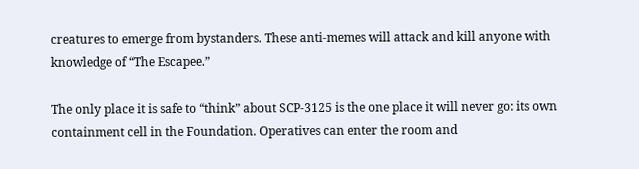creatures to emerge from bystanders. These anti-memes will attack and kill anyone with knowledge of “The Escapee.”

The only place it is safe to “think” about SCP-3125 is the one place it will never go: its own containment cell in the Foundation. Operatives can enter the room and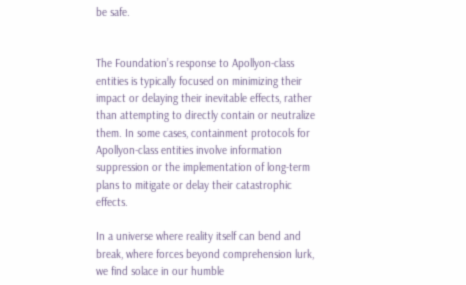be safe.


The Foundation’s response to Apollyon-class entities is typically focused on minimizing their impact or delaying their inevitable effects, rather than attempting to directly contain or neutralize them. In some cases, containment protocols for Apollyon-class entities involve information suppression or the implementation of long-term plans to mitigate or delay their catastrophic effects.

In a universe where reality itself can bend and break, where forces beyond comprehension lurk, we find solace in our humble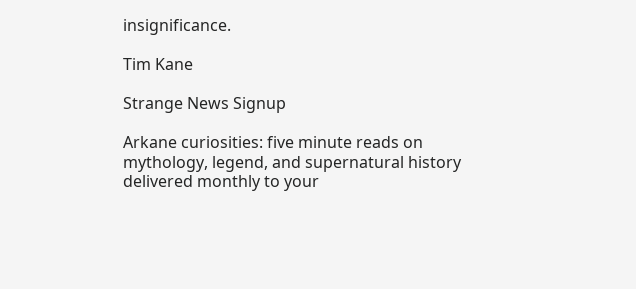insignificance.

Tim Kane

Strange News Signup

Arkane curiosities: five minute reads on mythology, legend, and supernatural history delivered monthly to your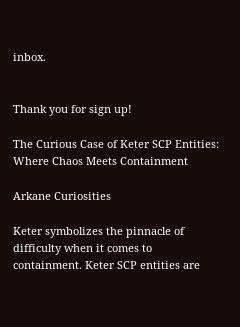inbox.


Thank you for sign up!

The Curious Case of Keter SCP Entities: Where Chaos Meets Containment

Arkane Curiosities

Keter symbolizes the pinnacle of difficulty when it comes to containment. Keter SCP entities are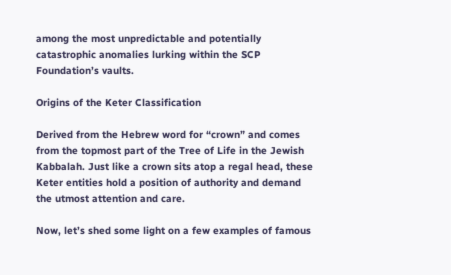among the most unpredictable and potentially catastrophic anomalies lurking within the SCP Foundation’s vaults.

Origins of the Keter Classification

Derived from the Hebrew word for “crown” and comes from the topmost part of the Tree of Life in the Jewish Kabbalah. Just like a crown sits atop a regal head, these Keter entities hold a position of authority and demand the utmost attention and care.

Now, let’s shed some light on a few examples of famous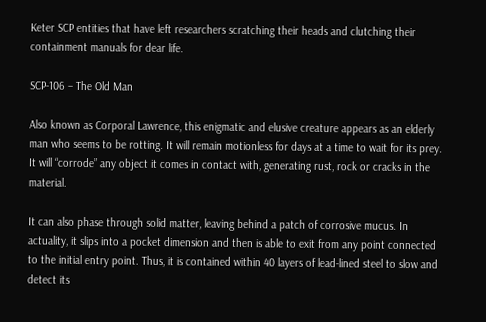Keter SCP entities that have left researchers scratching their heads and clutching their containment manuals for dear life.

SCP-106 – The Old Man

Also known as Corporal Lawrence, this enigmatic and elusive creature appears as an elderly man who seems to be rotting. It will remain motionless for days at a time to wait for its prey. It will “corrode” any object it comes in contact with, generating rust, rock or cracks in the material.

It can also phase through solid matter, leaving behind a patch of corrosive mucus. In actuality, it slips into a pocket dimension and then is able to exit from any point connected to the initial entry point. Thus, it is contained within 40 layers of lead-lined steel to slow and detect its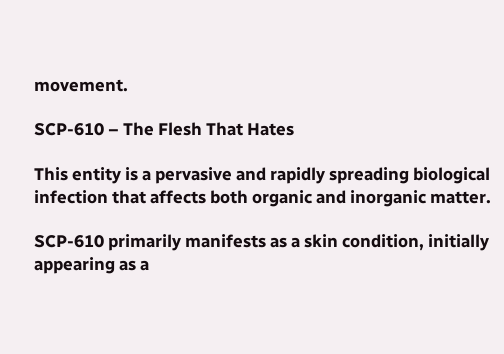movement.

SCP-610 – The Flesh That Hates

This entity is a pervasive and rapidly spreading biological infection that affects both organic and inorganic matter.

SCP-610 primarily manifests as a skin condition, initially appearing as a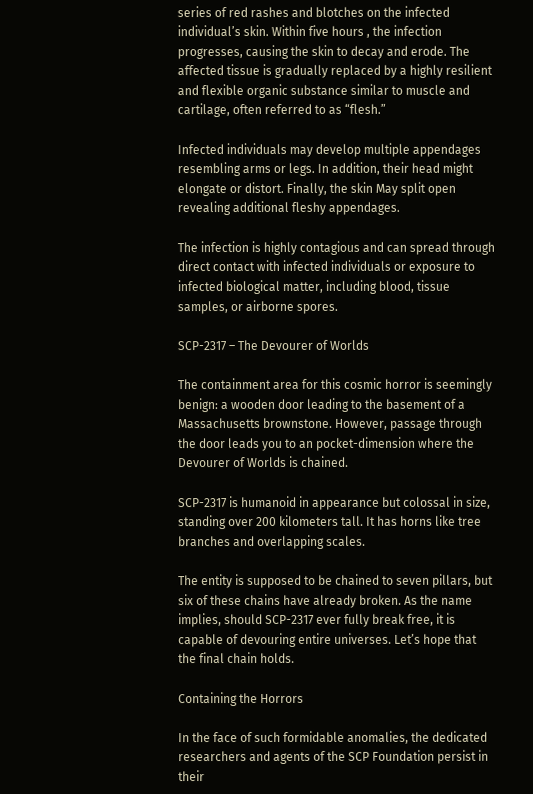series of red rashes and blotches on the infected individual’s skin. Within five hours , the infection progresses, causing the skin to decay and erode. The affected tissue is gradually replaced by a highly resilient and flexible organic substance similar to muscle and cartilage, often referred to as “flesh.”

Infected individuals may develop multiple appendages resembling arms or legs. In addition, their head might elongate or distort. Finally, the skin May split open revealing additional fleshy appendages.

The infection is highly contagious and can spread through direct contact with infected individuals or exposure to infected biological matter, including blood, tissue samples, or airborne spores.

SCP-2317 – The Devourer of Worlds

The containment area for this cosmic horror is seemingly benign: a wooden door leading to the basement of a Massachusetts brownstone. However, passage through the door leads you to an pocket-dimension where the Devourer of Worlds is chained.

SCP-2317 is humanoid in appearance but colossal in size, standing over 200 kilometers tall. It has horns like tree branches and overlapping scales.

The entity is supposed to be chained to seven pillars, but six of these chains have already broken. As the name implies, should SCP-2317 ever fully break free, it is capable of devouring entire universes. Let’s hope that the final chain holds.

Containing the Horrors

In the face of such formidable anomalies, the dedicated researchers and agents of the SCP Foundation persist in their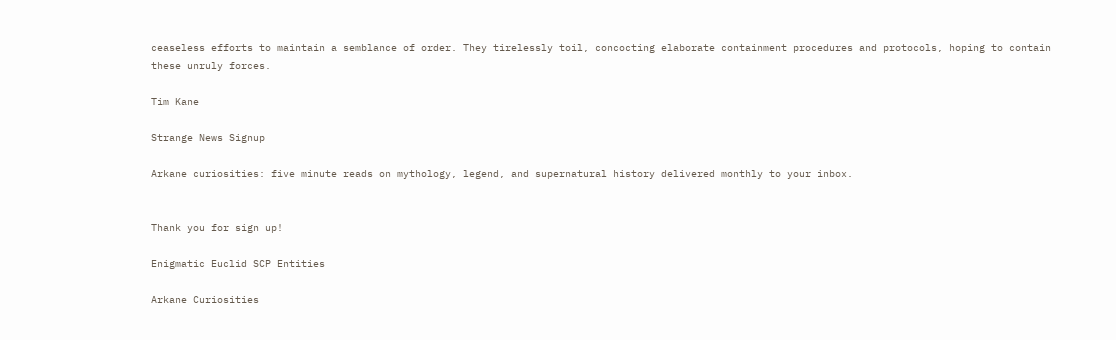ceaseless efforts to maintain a semblance of order. They tirelessly toil, concocting elaborate containment procedures and protocols, hoping to contain these unruly forces.

Tim Kane

Strange News Signup

Arkane curiosities: five minute reads on mythology, legend, and supernatural history delivered monthly to your inbox.


Thank you for sign up!

Enigmatic Euclid SCP Entities

Arkane Curiosities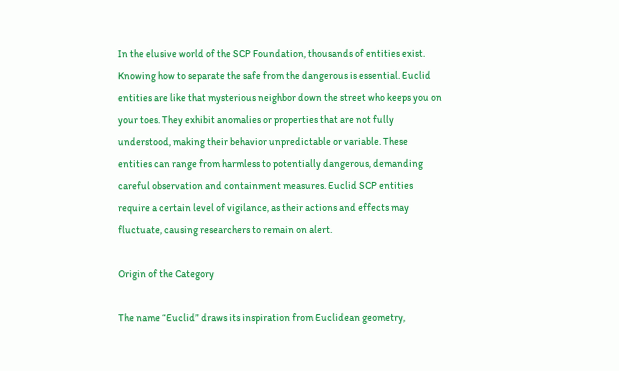In the elusive world of the SCP Foundation, thousands of entities exist. Knowing how to separate the safe from the dangerous is essential. Euclid entities are like that mysterious neighbor down the street who keeps you on your toes. They exhibit anomalies or properties that are not fully understood, making their behavior unpredictable or variable. These entities can range from harmless to potentially dangerous, demanding careful observation and containment measures. Euclid SCP entities require a certain level of vigilance, as their actions and effects may fluctuate, causing researchers to remain on alert.

Origin of the Category

The name “Euclid” draws its inspiration from Euclidean geometry,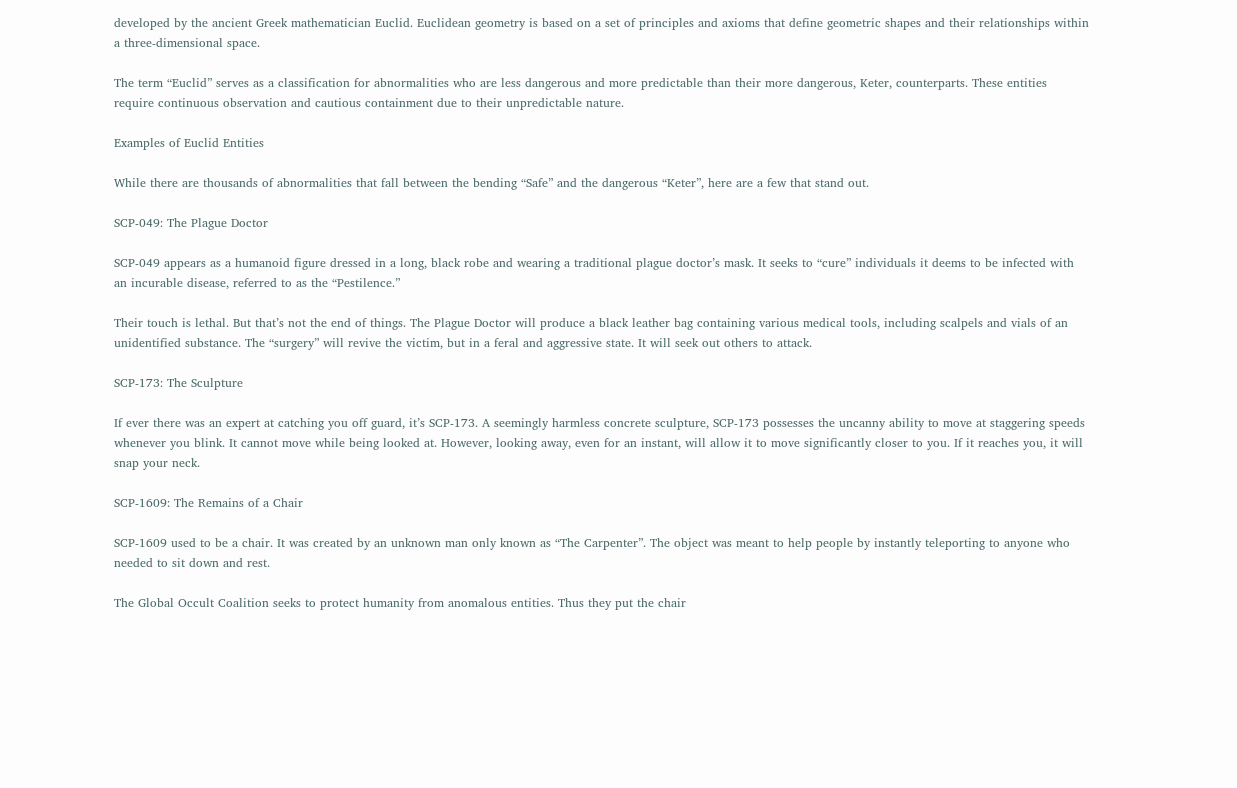developed by the ancient Greek mathematician Euclid. Euclidean geometry is based on a set of principles and axioms that define geometric shapes and their relationships within a three-dimensional space.

The term “Euclid” serves as a classification for abnormalities who are less dangerous and more predictable than their more dangerous, Keter, counterparts. These entities require continuous observation and cautious containment due to their unpredictable nature.

Examples of Euclid Entities

While there are thousands of abnormalities that fall between the bending “Safe” and the dangerous “Keter”, here are a few that stand out.

SCP-049: The Plague Doctor

SCP-049 appears as a humanoid figure dressed in a long, black robe and wearing a traditional plague doctor’s mask. It seeks to “cure” individuals it deems to be infected with an incurable disease, referred to as the “Pestilence.”

Their touch is lethal. But that’s not the end of things. The Plague Doctor will produce a black leather bag containing various medical tools, including scalpels and vials of an unidentified substance. The “surgery” will revive the victim, but in a feral and aggressive state. It will seek out others to attack.

SCP-173: The Sculpture

If ever there was an expert at catching you off guard, it’s SCP-173. A seemingly harmless concrete sculpture, SCP-173 possesses the uncanny ability to move at staggering speeds whenever you blink. It cannot move while being looked at. However, looking away, even for an instant, will allow it to move significantly closer to you. If it reaches you, it will snap your neck.

SCP-1609: The Remains of a Chair

SCP-1609 used to be a chair. It was created by an unknown man only known as “The Carpenter”. The object was meant to help people by instantly teleporting to anyone who needed to sit down and rest.

The Global Occult Coalition seeks to protect humanity from anomalous entities. Thus they put the chair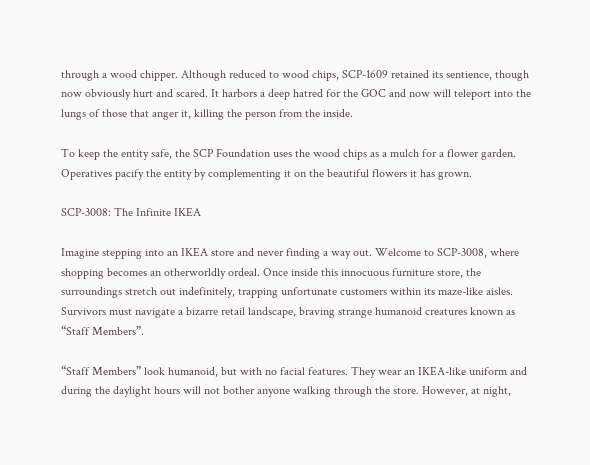through a wood chipper. Although reduced to wood chips, SCP-1609 retained its sentience, though now obviously hurt and scared. It harbors a deep hatred for the GOC and now will teleport into the lungs of those that anger it, killing the person from the inside.

To keep the entity safe, the SCP Foundation uses the wood chips as a mulch for a flower garden. Operatives pacify the entity by complementing it on the beautiful flowers it has grown.

SCP-3008: The Infinite IKEA

Imagine stepping into an IKEA store and never finding a way out. Welcome to SCP-3008, where shopping becomes an otherworldly ordeal. Once inside this innocuous furniture store, the surroundings stretch out indefinitely, trapping unfortunate customers within its maze-like aisles. Survivors must navigate a bizarre retail landscape, braving strange humanoid creatures known as “Staff Members”.

“Staff Members” look humanoid, but with no facial features. They wear an IKEA-like uniform and during the daylight hours will not bother anyone walking through the store. However, at night,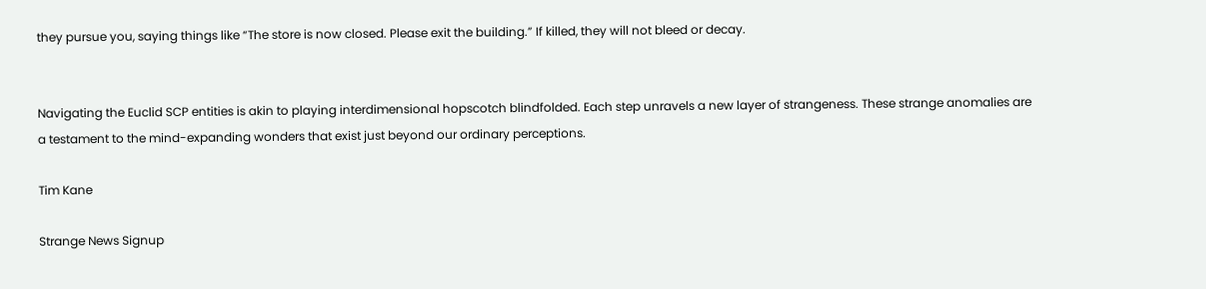they pursue you, saying things like “The store is now closed. Please exit the building.” If killed, they will not bleed or decay.


Navigating the Euclid SCP entities is akin to playing interdimensional hopscotch blindfolded. Each step unravels a new layer of strangeness. These strange anomalies are a testament to the mind-expanding wonders that exist just beyond our ordinary perceptions.

Tim Kane

Strange News Signup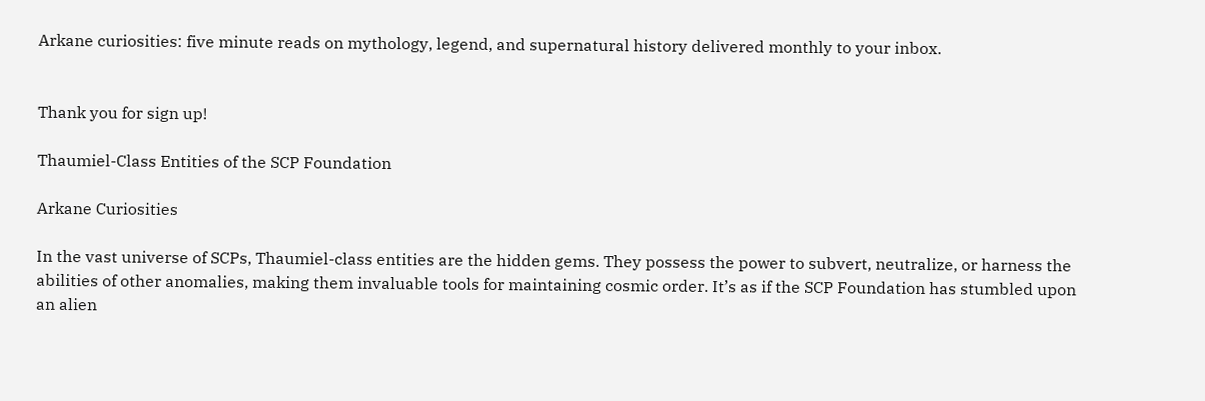Arkane curiosities: five minute reads on mythology, legend, and supernatural history delivered monthly to your inbox.


Thank you for sign up!

Thaumiel-Class Entities of the SCP Foundation

Arkane Curiosities

In the vast universe of SCPs, Thaumiel-class entities are the hidden gems. They possess the power to subvert, neutralize, or harness the abilities of other anomalies, making them invaluable tools for maintaining cosmic order. It’s as if the SCP Foundation has stumbled upon an alien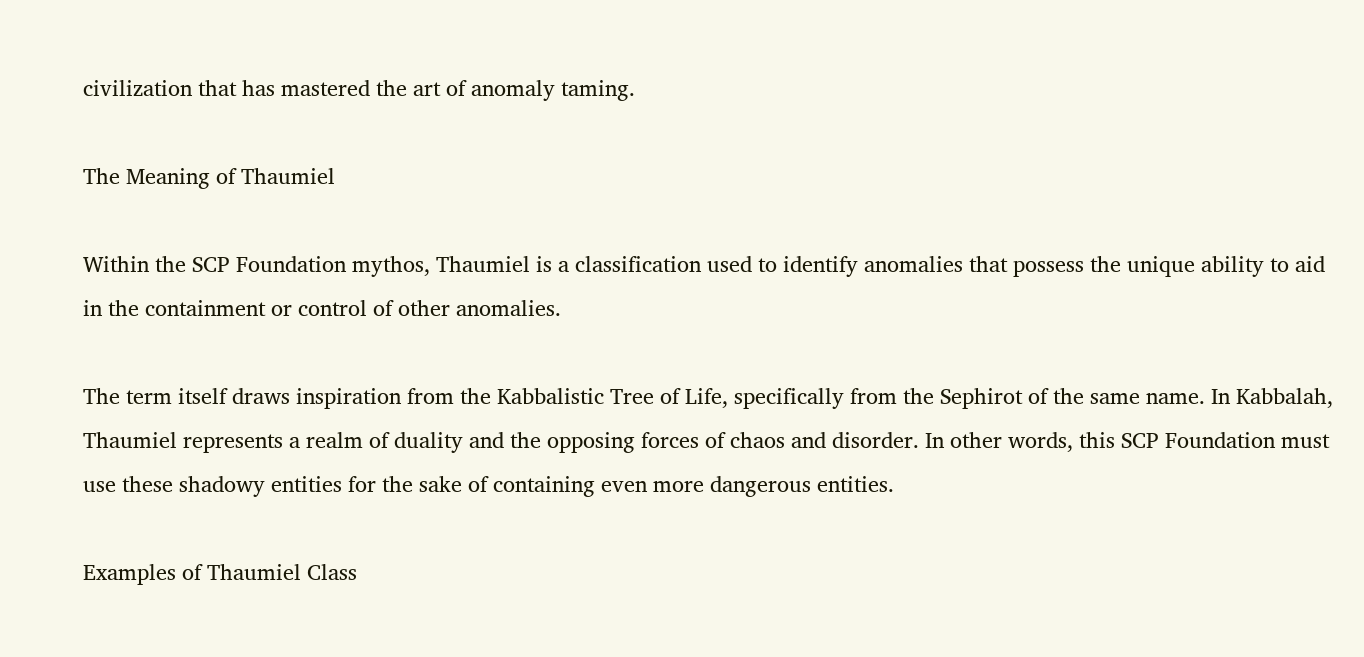civilization that has mastered the art of anomaly taming.

The Meaning of Thaumiel

Within the SCP Foundation mythos, Thaumiel is a classification used to identify anomalies that possess the unique ability to aid in the containment or control of other anomalies.

The term itself draws inspiration from the Kabbalistic Tree of Life, specifically from the Sephirot of the same name. In Kabbalah, Thaumiel represents a realm of duality and the opposing forces of chaos and disorder. In other words, this SCP Foundation must use these shadowy entities for the sake of containing even more dangerous entities.

Examples of Thaumiel Class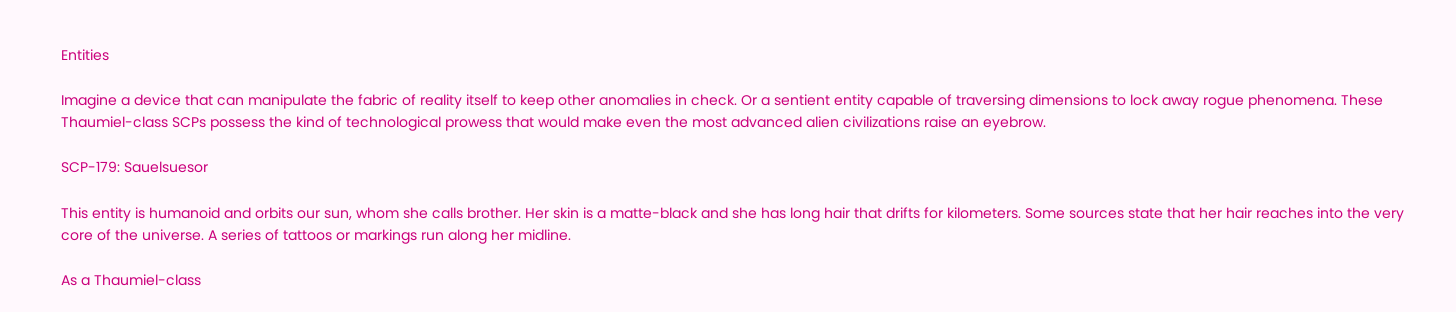Entities

Imagine a device that can manipulate the fabric of reality itself to keep other anomalies in check. Or a sentient entity capable of traversing dimensions to lock away rogue phenomena. These Thaumiel-class SCPs possess the kind of technological prowess that would make even the most advanced alien civilizations raise an eyebrow.

SCP-179: Sauelsuesor

This entity is humanoid and orbits our sun, whom she calls brother. Her skin is a matte-black and she has long hair that drifts for kilometers. Some sources state that her hair reaches into the very core of the universe. A series of tattoos or markings run along her midline.

As a Thaumiel-class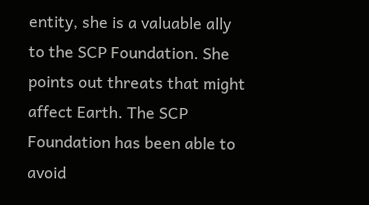entity, she is a valuable ally to the SCP Foundation. She points out threats that might affect Earth. The SCP Foundation has been able to avoid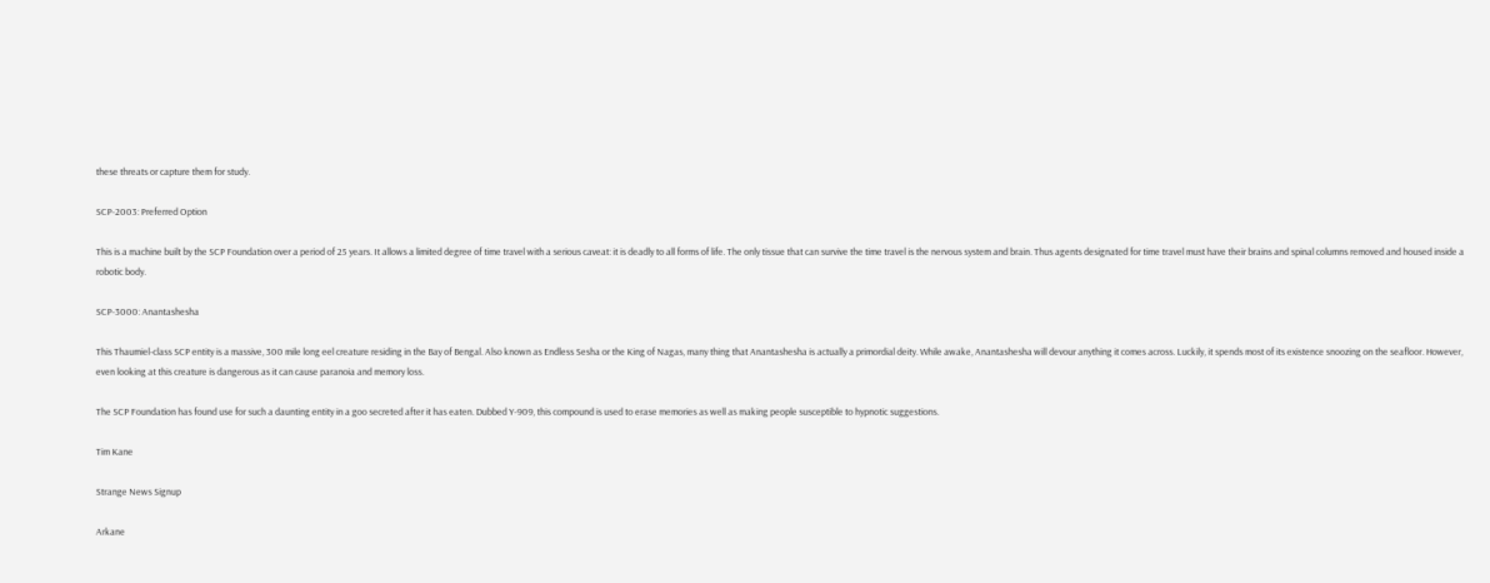these threats or capture them for study.

SCP-2003: Preferred Option

This is a machine built by the SCP Foundation over a period of 25 years. It allows a limited degree of time travel with a serious caveat: it is deadly to all forms of life. The only tissue that can survive the time travel is the nervous system and brain. Thus agents designated for time travel must have their brains and spinal columns removed and housed inside a robotic body.

SCP-3000: Anantashesha

This Thaumiel-class SCP entity is a massive, 300 mile long eel creature residing in the Bay of Bengal. Also known as Endless Sesha or the King of Nagas, many thing that Anantashesha is actually a primordial deity. While awake, Anantashesha will devour anything it comes across. Luckily, it spends most of its existence snoozing on the seafloor. However, even looking at this creature is dangerous as it can cause paranoia and memory loss.

The SCP Foundation has found use for such a daunting entity in a goo secreted after it has eaten. Dubbed Y-909, this compound is used to erase memories as well as making people susceptible to hypnotic suggestions.

Tim Kane

Strange News Signup

Arkane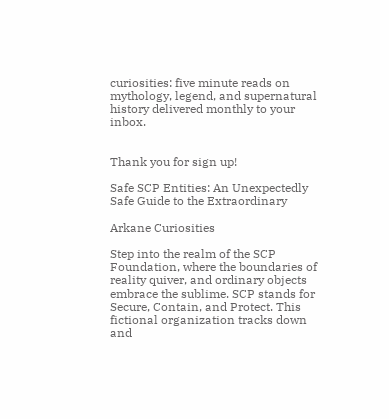curiosities: five minute reads on mythology, legend, and supernatural history delivered monthly to your inbox.


Thank you for sign up!

Safe SCP Entities: An Unexpectedly Safe Guide to the Extraordinary

Arkane Curiosities

Step into the realm of the SCP Foundation, where the boundaries of reality quiver, and ordinary objects embrace the sublime. SCP stands for Secure, Contain, and Protect. This fictional organization tracks down and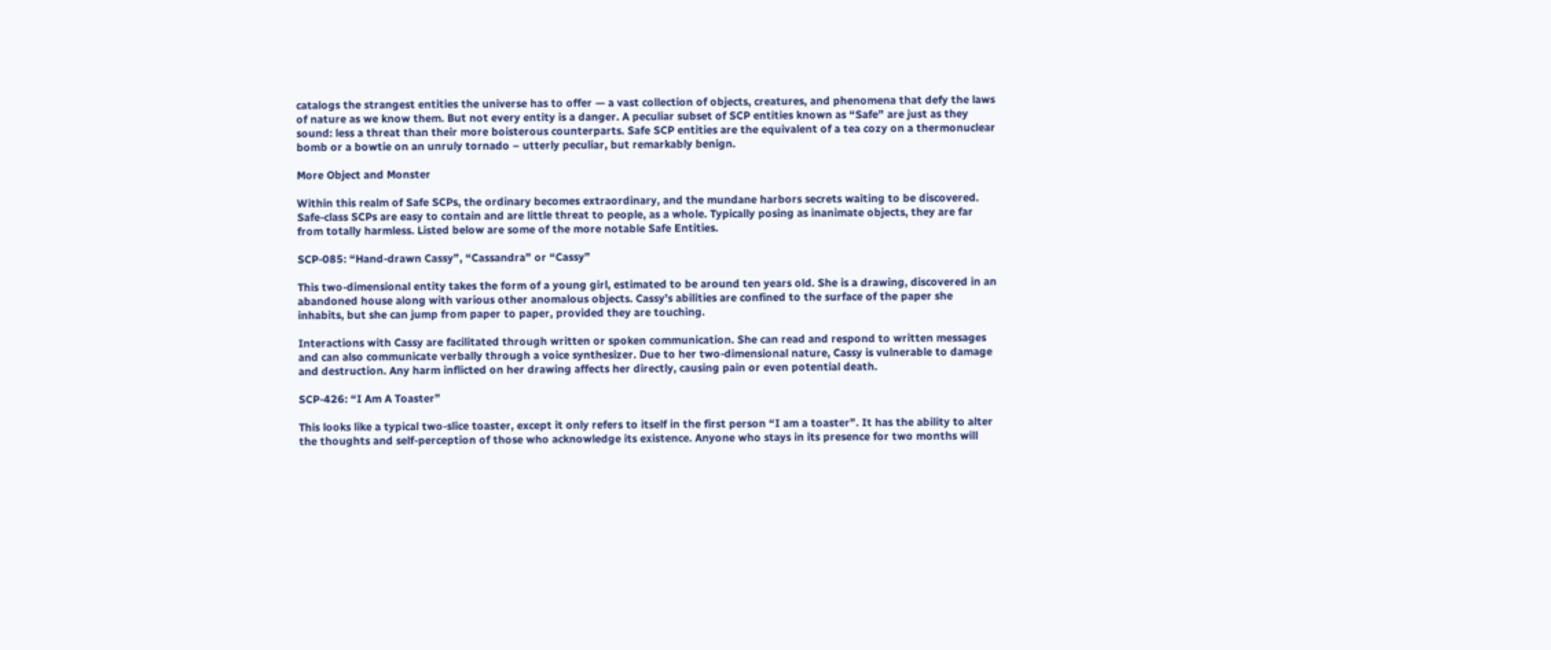catalogs the strangest entities the universe has to offer — a vast collection of objects, creatures, and phenomena that defy the laws of nature as we know them. But not every entity is a danger. A peculiar subset of SCP entities known as “Safe” are just as they sound: less a threat than their more boisterous counterparts. Safe SCP entities are the equivalent of a tea cozy on a thermonuclear bomb or a bowtie on an unruly tornado – utterly peculiar, but remarkably benign.

More Object and Monster

Within this realm of Safe SCPs, the ordinary becomes extraordinary, and the mundane harbors secrets waiting to be discovered. Safe-class SCPs are easy to contain and are little threat to people, as a whole. Typically posing as inanimate objects, they are far from totally harmless. Listed below are some of the more notable Safe Entities.

SCP-085: “Hand-drawn Cassy”, “Cassandra” or “Cassy”

This two-dimensional entity takes the form of a young girl, estimated to be around ten years old. She is a drawing, discovered in an abandoned house along with various other anomalous objects. Cassy’s abilities are confined to the surface of the paper she inhabits, but she can jump from paper to paper, provided they are touching.

Interactions with Cassy are facilitated through written or spoken communication. She can read and respond to written messages and can also communicate verbally through a voice synthesizer. Due to her two-dimensional nature, Cassy is vulnerable to damage and destruction. Any harm inflicted on her drawing affects her directly, causing pain or even potential death.

SCP-426: “I Am A Toaster”

This looks like a typical two-slice toaster, except it only refers to itself in the first person “I am a toaster”. It has the ability to alter the thoughts and self-perception of those who acknowledge its existence. Anyone who stays in its presence for two months will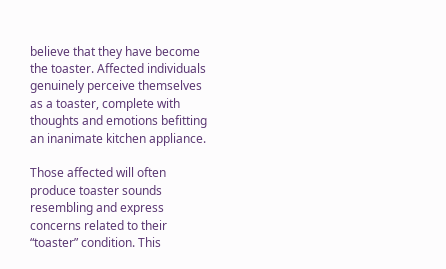believe that they have become the toaster. Affected individuals genuinely perceive themselves as a toaster, complete with thoughts and emotions befitting an inanimate kitchen appliance.

Those affected will often produce toaster sounds resembling and express concerns related to their “toaster” condition. This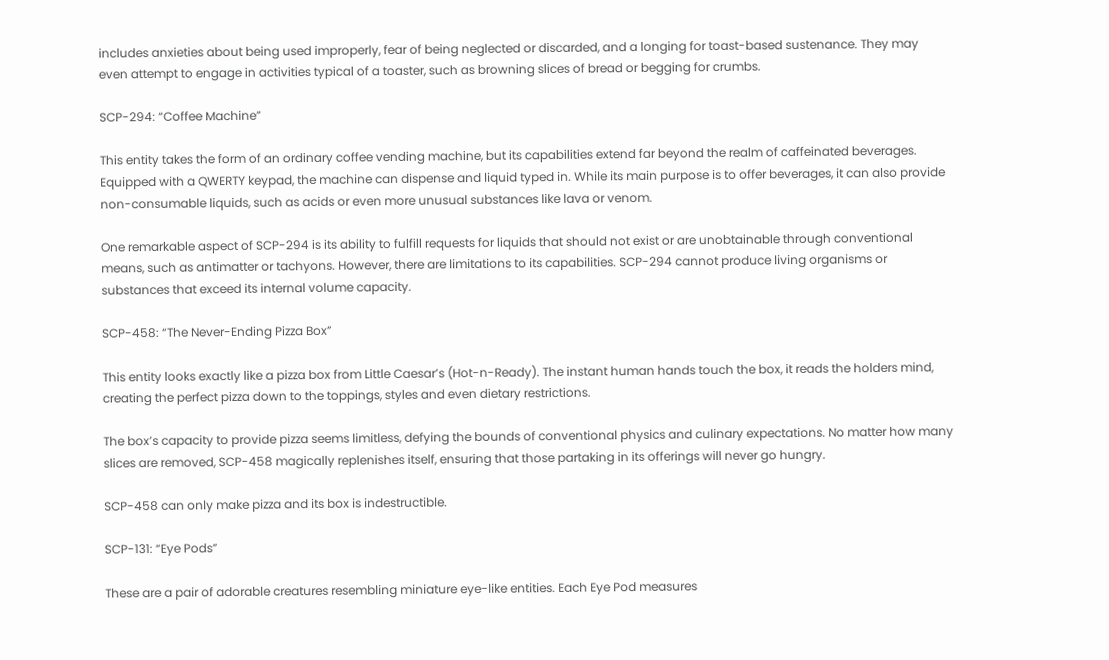includes anxieties about being used improperly, fear of being neglected or discarded, and a longing for toast-based sustenance. They may even attempt to engage in activities typical of a toaster, such as browning slices of bread or begging for crumbs.

SCP-294: “Coffee Machine”

This entity takes the form of an ordinary coffee vending machine, but its capabilities extend far beyond the realm of caffeinated beverages. Equipped with a QWERTY keypad, the machine can dispense and liquid typed in. While its main purpose is to offer beverages, it can also provide non-consumable liquids, such as acids or even more unusual substances like lava or venom.

One remarkable aspect of SCP-294 is its ability to fulfill requests for liquids that should not exist or are unobtainable through conventional means, such as antimatter or tachyons. However, there are limitations to its capabilities. SCP-294 cannot produce living organisms or substances that exceed its internal volume capacity.

SCP-458: “The Never-Ending Pizza Box”

This entity looks exactly like a pizza box from Little Caesar’s (Hot-n-Ready). The instant human hands touch the box, it reads the holders mind, creating the perfect pizza down to the toppings, styles and even dietary restrictions.

The box’s capacity to provide pizza seems limitless, defying the bounds of conventional physics and culinary expectations. No matter how many slices are removed, SCP-458 magically replenishes itself, ensuring that those partaking in its offerings will never go hungry.

SCP-458 can only make pizza and its box is indestructible.

SCP-131: “Eye Pods”

These are a pair of adorable creatures resembling miniature eye-like entities. Each Eye Pod measures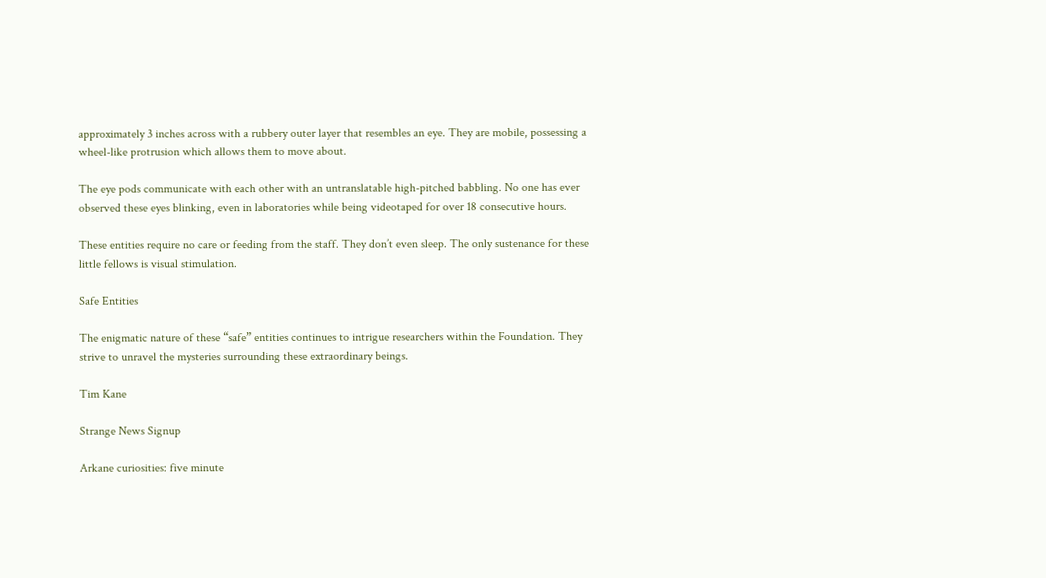approximately 3 inches across with a rubbery outer layer that resembles an eye. They are mobile, possessing a wheel-like protrusion which allows them to move about.

The eye pods communicate with each other with an untranslatable high-pitched babbling. No one has ever observed these eyes blinking, even in laboratories while being videotaped for over 18 consecutive hours.

These entities require no care or feeding from the staff. They don’t even sleep. The only sustenance for these little fellows is visual stimulation.

Safe Entities

The enigmatic nature of these “safe” entities continues to intrigue researchers within the Foundation. They strive to unravel the mysteries surrounding these extraordinary beings.

Tim Kane

Strange News Signup

Arkane curiosities: five minute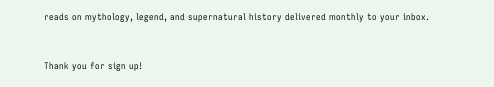reads on mythology, legend, and supernatural history delivered monthly to your inbox.


Thank you for sign up!